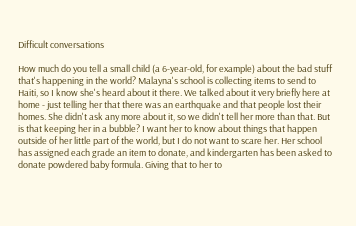Difficult conversations

How much do you tell a small child (a 6-year-old, for example) about the bad stuff that's happening in the world? Malayna's school is collecting items to send to Haiti, so I know she's heard about it there. We talked about it very briefly here at home - just telling her that there was an earthquake and that people lost their homes. She didn't ask any more about it, so we didn't tell her more than that. But is that keeping her in a bubble? I want her to know about things that happen outside of her little part of the world, but I do not want to scare her. Her school has assigned each grade an item to donate, and kindergarten has been asked to donate powdered baby formula. Giving that to her to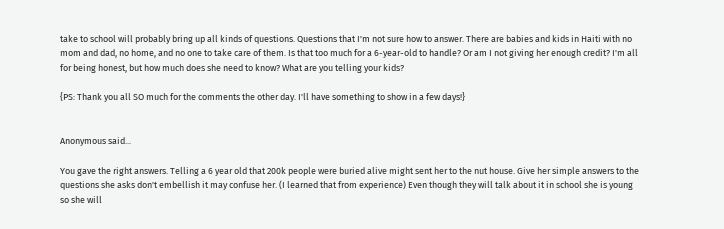take to school will probably bring up all kinds of questions. Questions that I'm not sure how to answer. There are babies and kids in Haiti with no mom and dad, no home, and no one to take care of them. Is that too much for a 6-year-old to handle? Or am I not giving her enough credit? I'm all for being honest, but how much does she need to know? What are you telling your kids?

{PS: Thank you all SO much for the comments the other day. I'll have something to show in a few days!}


Anonymous said...

You gave the right answers. Telling a 6 year old that 200k people were buried alive might sent her to the nut house. Give her simple answers to the questions she asks don't embellish it may confuse her. (I learned that from experience) Even though they will talk about it in school she is young so she will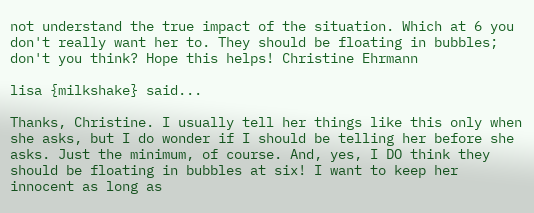not understand the true impact of the situation. Which at 6 you don't really want her to. They should be floating in bubbles; don't you think? Hope this helps! Christine Ehrmann

lisa {milkshake} said...

Thanks, Christine. I usually tell her things like this only when she asks, but I do wonder if I should be telling her before she asks. Just the minimum, of course. And, yes, I DO think they should be floating in bubbles at six! I want to keep her innocent as long as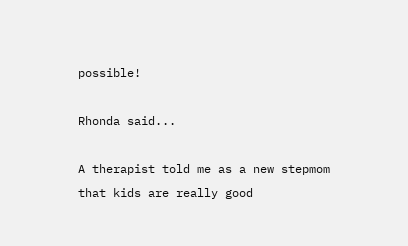possible!

Rhonda said...

A therapist told me as a new stepmom that kids are really good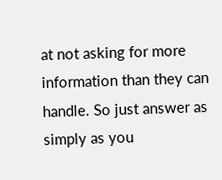at not asking for more information than they can handle. So just answer as simply as you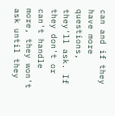can and if they have more questions, they'll ask. If they don't or can't handle more, they won't ask until they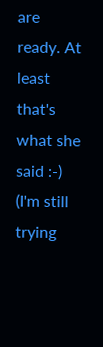are ready. At least that's what she said :-) (I'm still trying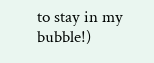to stay in my bubble!)